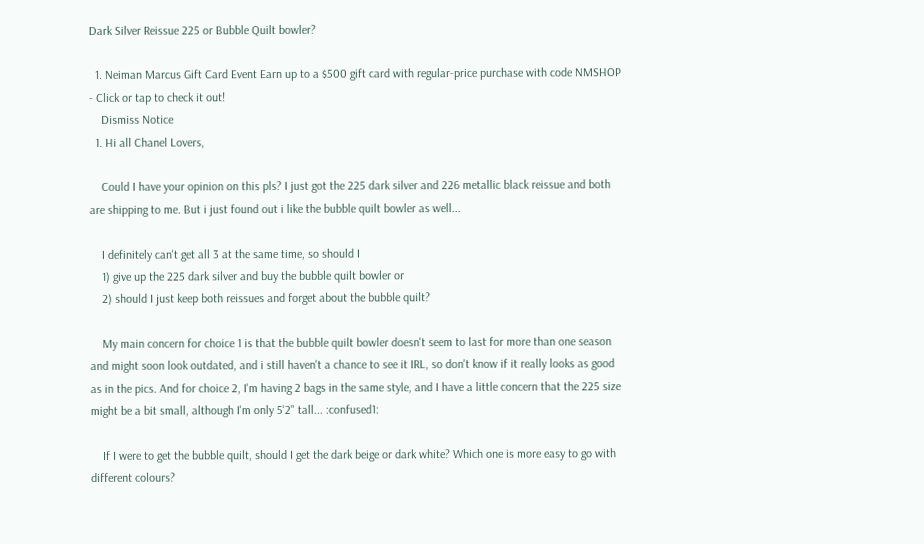Dark Silver Reissue 225 or Bubble Quilt bowler?

  1. Neiman Marcus Gift Card Event Earn up to a $500 gift card with regular-price purchase with code NMSHOP - Click or tap to check it out!
    Dismiss Notice
  1. Hi all Chanel Lovers,

    Could I have your opinion on this pls? I just got the 225 dark silver and 226 metallic black reissue and both are shipping to me. But i just found out i like the bubble quilt bowler as well...

    I definitely can't get all 3 at the same time, so should I
    1) give up the 225 dark silver and buy the bubble quilt bowler or
    2) should I just keep both reissues and forget about the bubble quilt?

    My main concern for choice 1 is that the bubble quilt bowler doesn't seem to last for more than one season and might soon look outdated, and i still haven't a chance to see it IRL, so don't know if it really looks as good as in the pics. And for choice 2, I'm having 2 bags in the same style, and I have a little concern that the 225 size might be a bit small, although I'm only 5'2" tall... :confused1:

    If I were to get the bubble quilt, should I get the dark beige or dark white? Which one is more easy to go with different colours?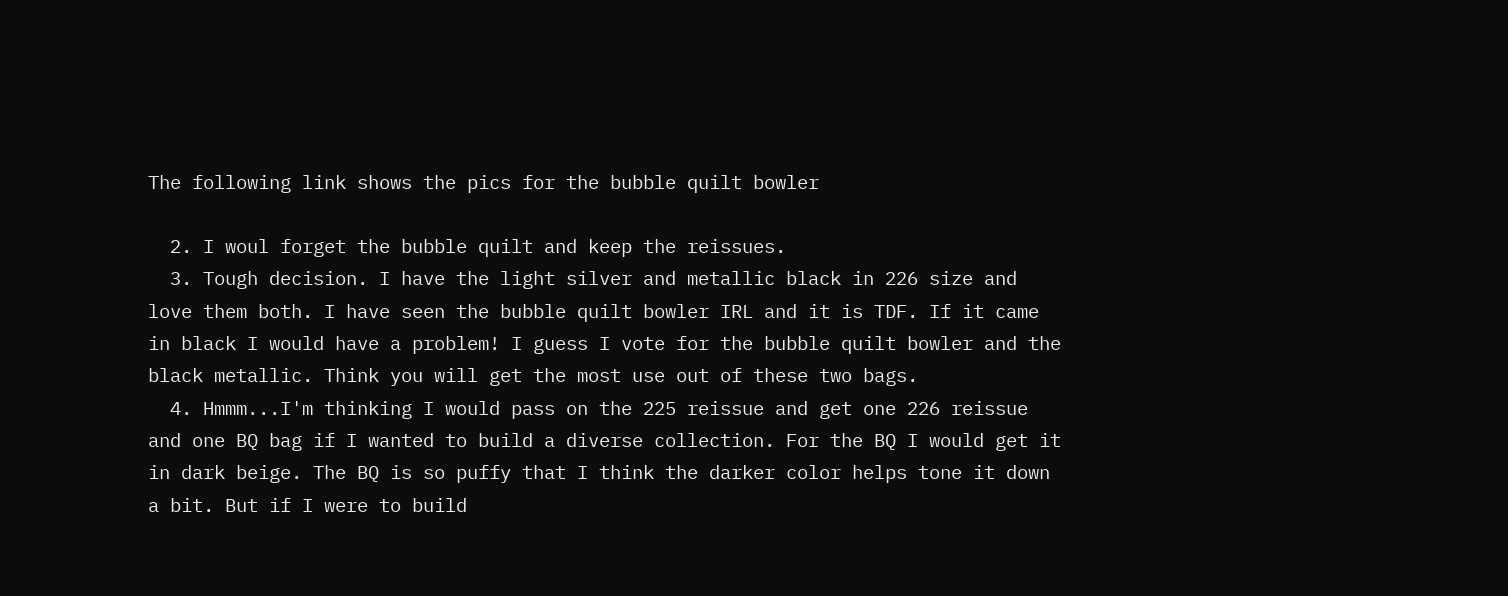The following link shows the pics for the bubble quilt bowler

  2. I woul forget the bubble quilt and keep the reissues.
  3. Tough decision. I have the light silver and metallic black in 226 size and love them both. I have seen the bubble quilt bowler IRL and it is TDF. If it came in black I would have a problem! I guess I vote for the bubble quilt bowler and the black metallic. Think you will get the most use out of these two bags.
  4. Hmmm...I'm thinking I would pass on the 225 reissue and get one 226 reissue and one BQ bag if I wanted to build a diverse collection. For the BQ I would get it in dark beige. The BQ is so puffy that I think the darker color helps tone it down a bit. But if I were to build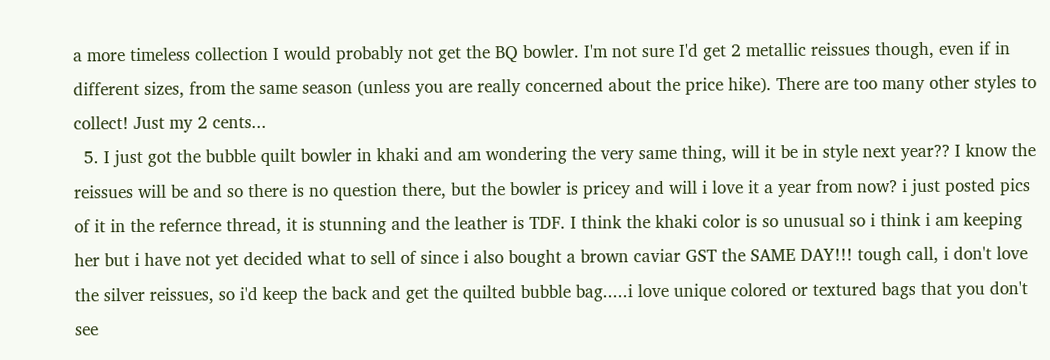a more timeless collection I would probably not get the BQ bowler. I'm not sure I'd get 2 metallic reissues though, even if in different sizes, from the same season (unless you are really concerned about the price hike). There are too many other styles to collect! Just my 2 cents...
  5. I just got the bubble quilt bowler in khaki and am wondering the very same thing, will it be in style next year?? I know the reissues will be and so there is no question there, but the bowler is pricey and will i love it a year from now? i just posted pics of it in the refernce thread, it is stunning and the leather is TDF. I think the khaki color is so unusual so i think i am keeping her but i have not yet decided what to sell of since i also bought a brown caviar GST the SAME DAY!!! tough call, i don't love the silver reissues, so i'd keep the back and get the quilted bubble bag.....i love unique colored or textured bags that you don't see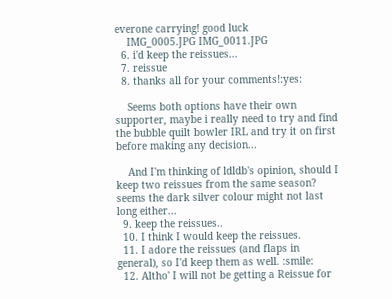everone carrying! good luck
    IMG_0005.JPG IMG_0011.JPG
  6. i'd keep the reissues...
  7. reissue
  8. thanks all for your comments!:yes:

    Seems both options have their own supporter, maybe i really need to try and find the bubble quilt bowler IRL and try it on first before making any decision...

    And I'm thinking of ldldb's opinion, should I keep two reissues from the same season? seems the dark silver colour might not last long either...
  9. keep the reissues..
  10. I think I would keep the reissues.
  11. I adore the reissues (and flaps in general), so I'd keep them as well. :smile:
  12. Altho' I will not be getting a Reissue for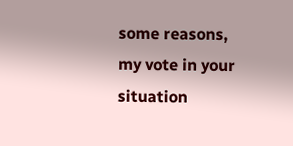some reasons, my vote in your situation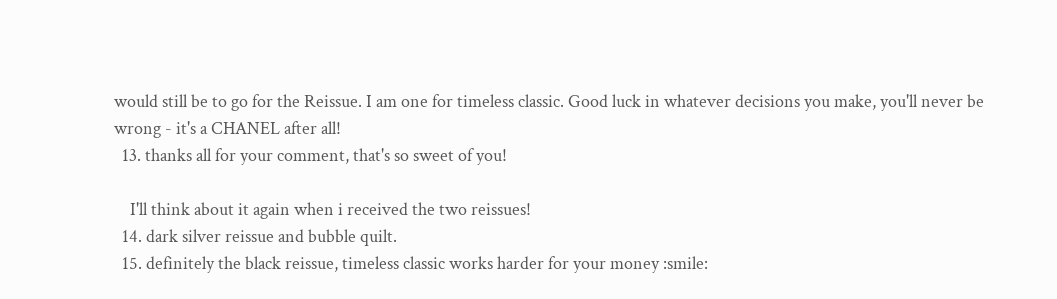would still be to go for the Reissue. I am one for timeless classic. Good luck in whatever decisions you make, you'll never be wrong - it's a CHANEL after all!
  13. thanks all for your comment, that's so sweet of you!

    I'll think about it again when i received the two reissues!
  14. dark silver reissue and bubble quilt.
  15. definitely the black reissue, timeless classic works harder for your money :smile: